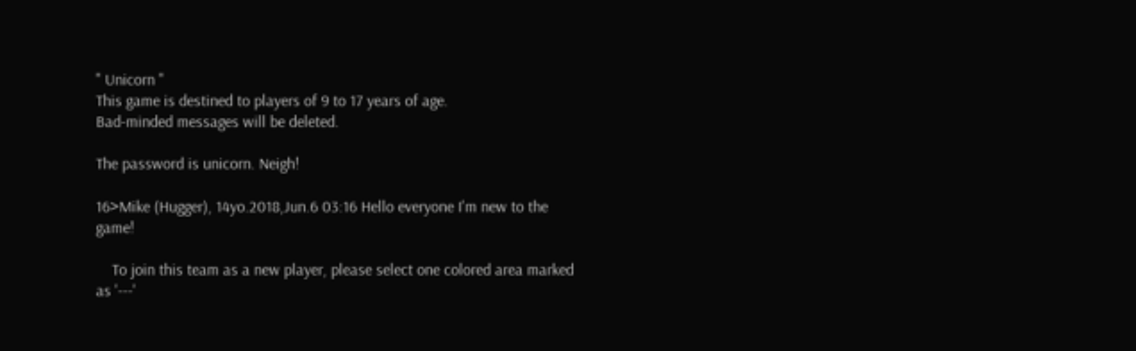" Unicorn "
This game is destined to players of 9 to 17 years of age.
Bad-minded messages will be deleted.

The password is unicorn. Neigh!

16>Mike (Hugger), 14yo.2018,Jun.6 03:16 Hello everyone I'm new to the game!

    To join this team as a new player, please select one colored area marked as '---'